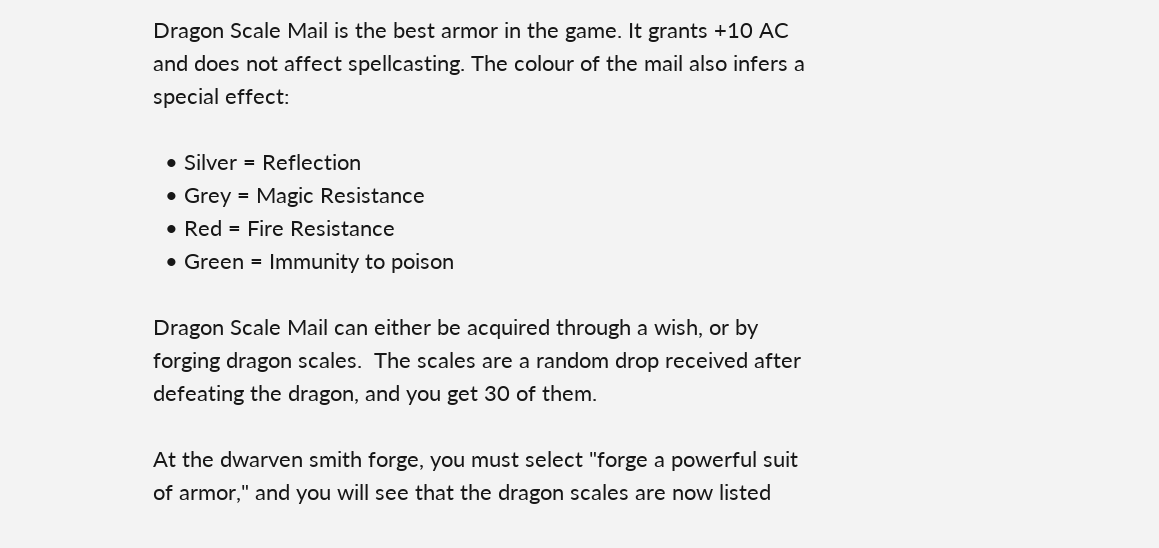Dragon Scale Mail is the best armor in the game. It grants +10 AC and does not affect spellcasting. The colour of the mail also infers a special effect:

  • Silver = Reflection
  • Grey = Magic Resistance
  • Red = Fire Resistance
  • Green = Immunity to poison

Dragon Scale Mail can either be acquired through a wish, or by forging dragon scales.  The scales are a random drop received after defeating the dragon, and you get 30 of them.

At the dwarven smith forge, you must select "forge a powerful suit of armor," and you will see that the dragon scales are now listed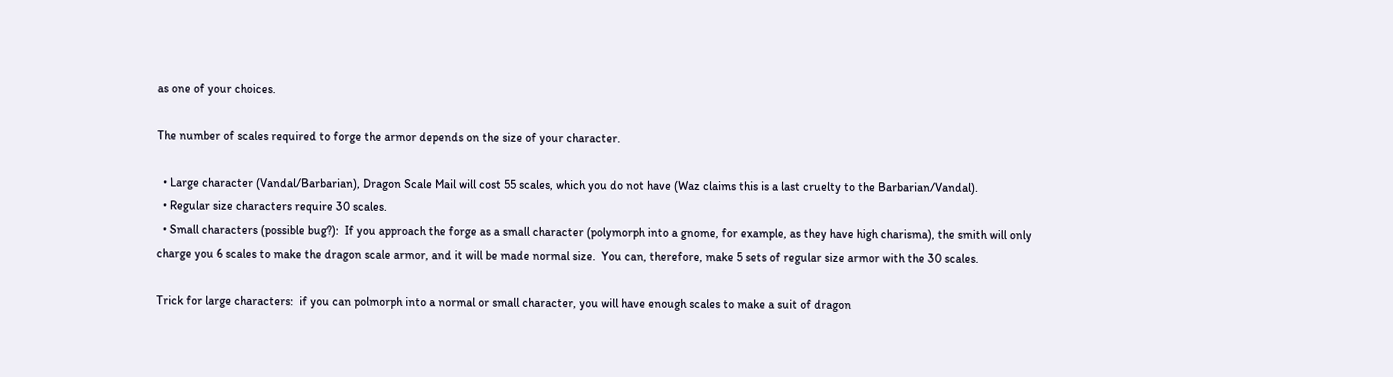as one of your choices.

The number of scales required to forge the armor depends on the size of your character.

  • Large character (Vandal/Barbarian), Dragon Scale Mail will cost 55 scales, which you do not have (Waz claims this is a last cruelty to the Barbarian/Vandal).
  • Regular size characters require 30 scales.
  • Small characters (possible bug?):  If you approach the forge as a small character (polymorph into a gnome, for example, as they have high charisma), the smith will only charge you 6 scales to make the dragon scale armor, and it will be made normal size.  You can, therefore, make 5 sets of regular size armor with the 30 scales.

Trick for large characters:  if you can polmorph into a normal or small character, you will have enough scales to make a suit of dragon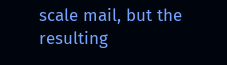scale mail, but the resulting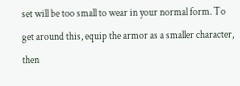set will be too small to wear in your normal form. To get around this, equip the armor as a smaller character, then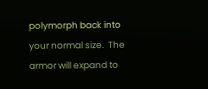polymorph back into your normal size.  The armor will expand to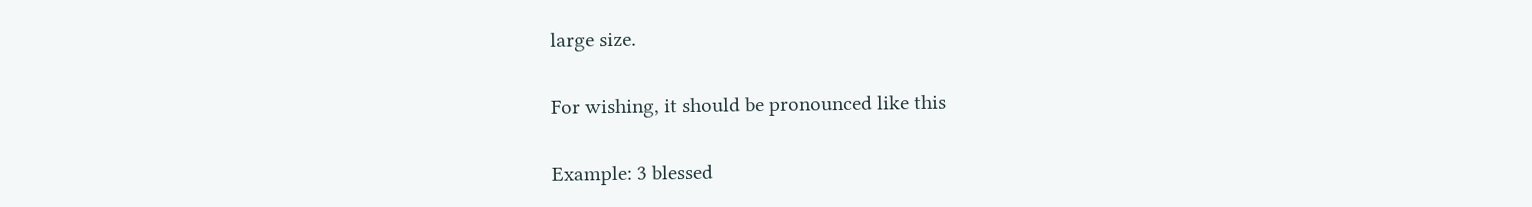large size.

For wishing, it should be pronounced like this

Example: 3 blessed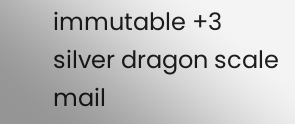immutable +3 silver dragon scale mail